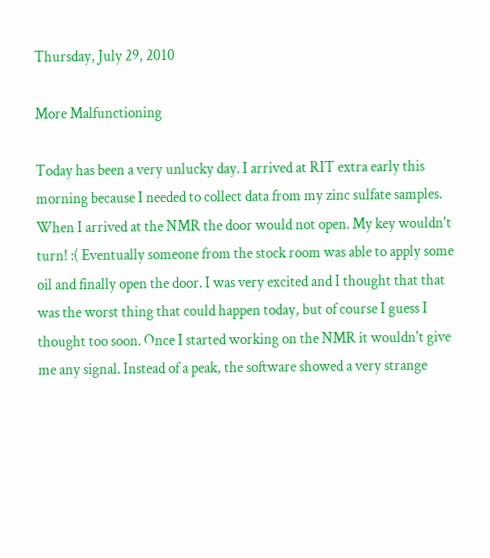Thursday, July 29, 2010

More Malfunctioning

Today has been a very unlucky day. I arrived at RIT extra early this morning because I needed to collect data from my zinc sulfate samples. When I arrived at the NMR the door would not open. My key wouldn't turn! :( Eventually someone from the stock room was able to apply some oil and finally open the door. I was very excited and I thought that that was the worst thing that could happen today, but of course I guess I thought too soon. Once I started working on the NMR it wouldn't give me any signal. Instead of a peak, the software showed a very strange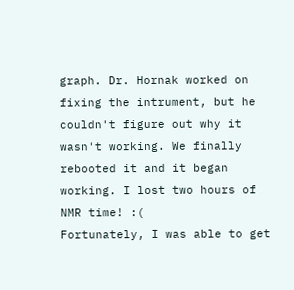graph. Dr. Hornak worked on fixing the intrument, but he couldn't figure out why it wasn't working. We finally rebooted it and it began working. I lost two hours of NMR time! :(
Fortunately, I was able to get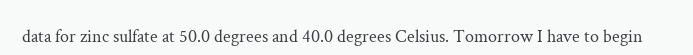data for zinc sulfate at 50.0 degrees and 40.0 degrees Celsius. Tomorrow I have to begin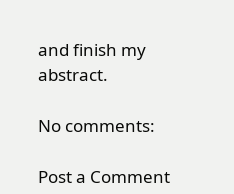and finish my abstract.

No comments:

Post a Comment